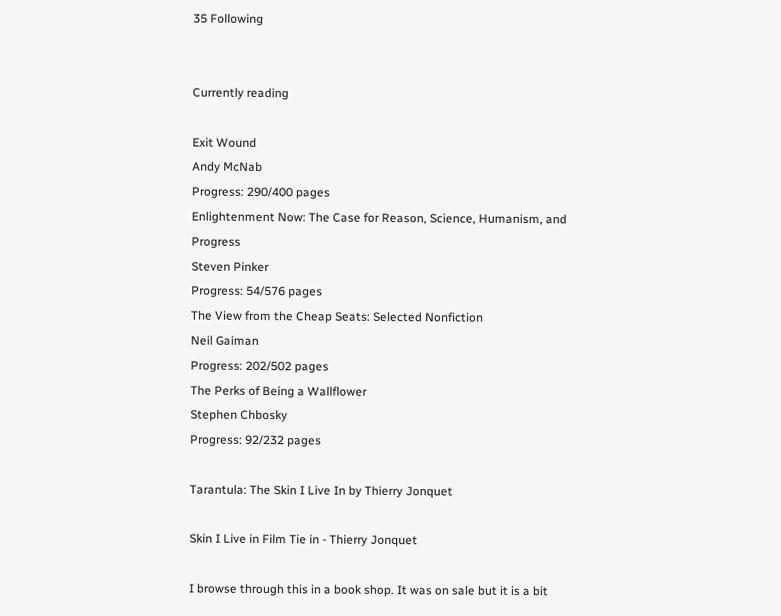35 Following


Currently reading

Exit Wound
Andy McNab
Progress: 290/400 pages
Enlightenment Now: The Case for Reason, Science, Humanism, and Progress
Steven Pinker
Progress: 54/576 pages
The View from the Cheap Seats: Selected Nonfiction
Neil Gaiman
Progress: 202/502 pages
The Perks of Being a Wallflower
Stephen Chbosky
Progress: 92/232 pages

Tarantula: The Skin I Live In by Thierry Jonquet

Skin I Live in Film Tie in - Thierry Jonquet

I browse through this in a book shop. It was on sale but it is a bit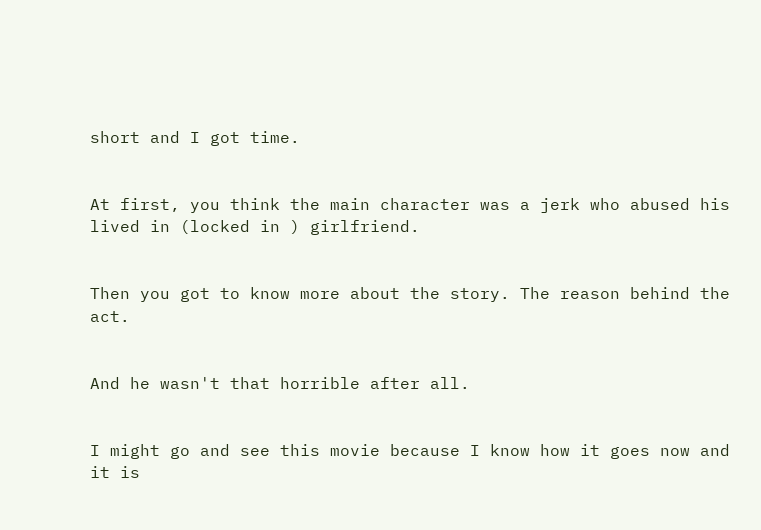short and I got time.


At first, you think the main character was a jerk who abused his lived in (locked in ) girlfriend.


Then you got to know more about the story. The reason behind the act.


And he wasn't that horrible after all.


I might go and see this movie because I know how it goes now and it is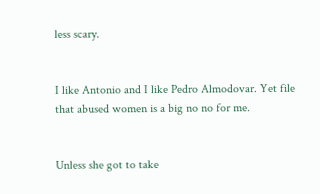less scary.


I like Antonio and I like Pedro Almodovar. Yet file that abused women is a big no no for me.


Unless she got to take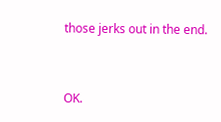those jerks out in the end.


OK.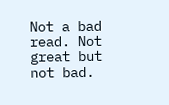Not a bad read. Not great but not bad.